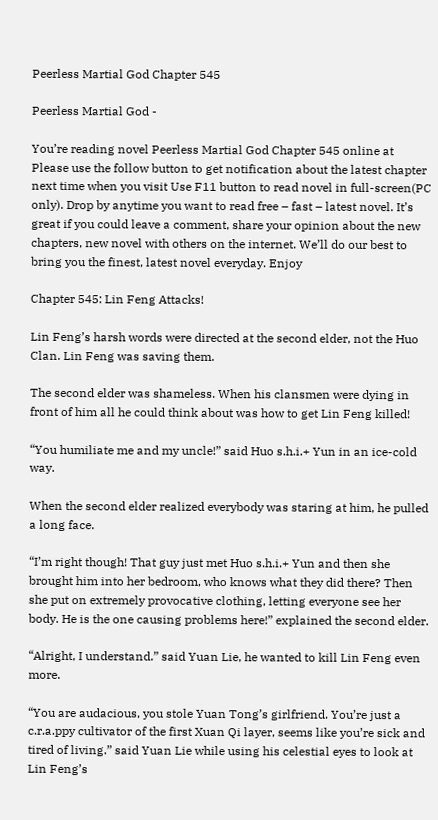Peerless Martial God Chapter 545

Peerless Martial God -

You’re reading novel Peerless Martial God Chapter 545 online at Please use the follow button to get notification about the latest chapter next time when you visit Use F11 button to read novel in full-screen(PC only). Drop by anytime you want to read free – fast – latest novel. It’s great if you could leave a comment, share your opinion about the new chapters, new novel with others on the internet. We’ll do our best to bring you the finest, latest novel everyday. Enjoy

Chapter 545: Lin Feng Attacks!

Lin Feng’s harsh words were directed at the second elder, not the Huo Clan. Lin Feng was saving them.

The second elder was shameless. When his clansmen were dying in front of him all he could think about was how to get Lin Feng killed!

“You humiliate me and my uncle!” said Huo s.h.i.+ Yun in an ice-cold way.

When the second elder realized everybody was staring at him, he pulled a long face.

“I’m right though! That guy just met Huo s.h.i.+ Yun and then she brought him into her bedroom, who knows what they did there? Then she put on extremely provocative clothing, letting everyone see her body. He is the one causing problems here!” explained the second elder.

“Alright, I understand.” said Yuan Lie, he wanted to kill Lin Feng even more.

“You are audacious, you stole Yuan Tong’s girlfriend. You’re just a c.r.a.ppy cultivator of the first Xuan Qi layer, seems like you’re sick and tired of living.” said Yuan Lie while using his celestial eyes to look at Lin Feng’s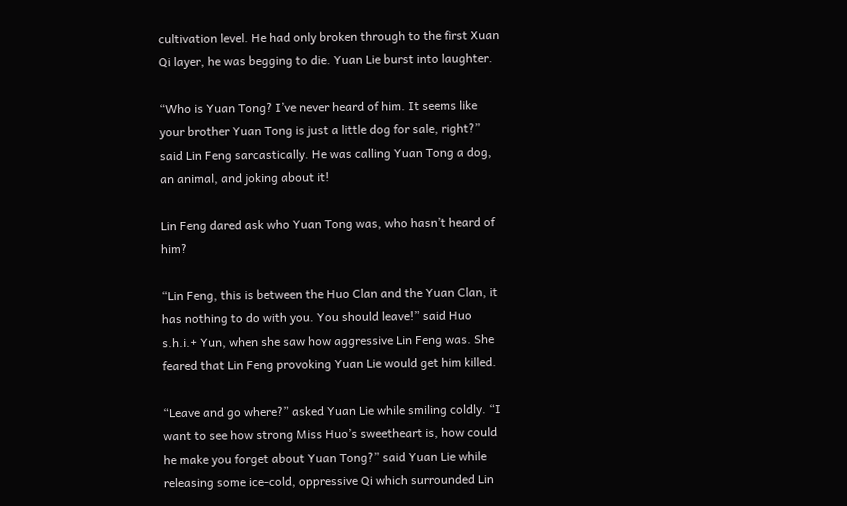cultivation level. He had only broken through to the first Xuan Qi layer, he was begging to die. Yuan Lie burst into laughter.

“Who is Yuan Tong? I’ve never heard of him. It seems like your brother Yuan Tong is just a little dog for sale, right?” said Lin Feng sarcastically. He was calling Yuan Tong a dog, an animal, and joking about it!

Lin Feng dared ask who Yuan Tong was, who hasn’t heard of him?

“Lin Feng, this is between the Huo Clan and the Yuan Clan, it has nothing to do with you. You should leave!” said Huo s.h.i.+ Yun, when she saw how aggressive Lin Feng was. She feared that Lin Feng provoking Yuan Lie would get him killed.

“Leave and go where?” asked Yuan Lie while smiling coldly. “I want to see how strong Miss Huo’s sweetheart is, how could he make you forget about Yuan Tong?” said Yuan Lie while releasing some ice-cold, oppressive Qi which surrounded Lin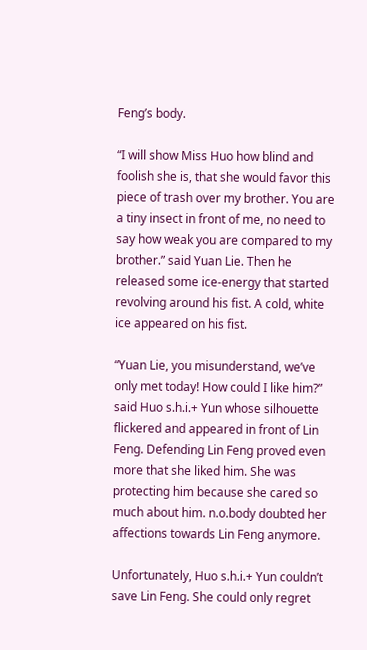Feng’s body.

“I will show Miss Huo how blind and foolish she is, that she would favor this piece of trash over my brother. You are a tiny insect in front of me, no need to say how weak you are compared to my brother.” said Yuan Lie. Then he released some ice-energy that started revolving around his fist. A cold, white ice appeared on his fist.

“Yuan Lie, you misunderstand, we’ve only met today! How could I like him?” said Huo s.h.i.+ Yun whose silhouette flickered and appeared in front of Lin Feng. Defending Lin Feng proved even more that she liked him. She was protecting him because she cared so much about him. n.o.body doubted her affections towards Lin Feng anymore.

Unfortunately, Huo s.h.i.+ Yun couldn’t save Lin Feng. She could only regret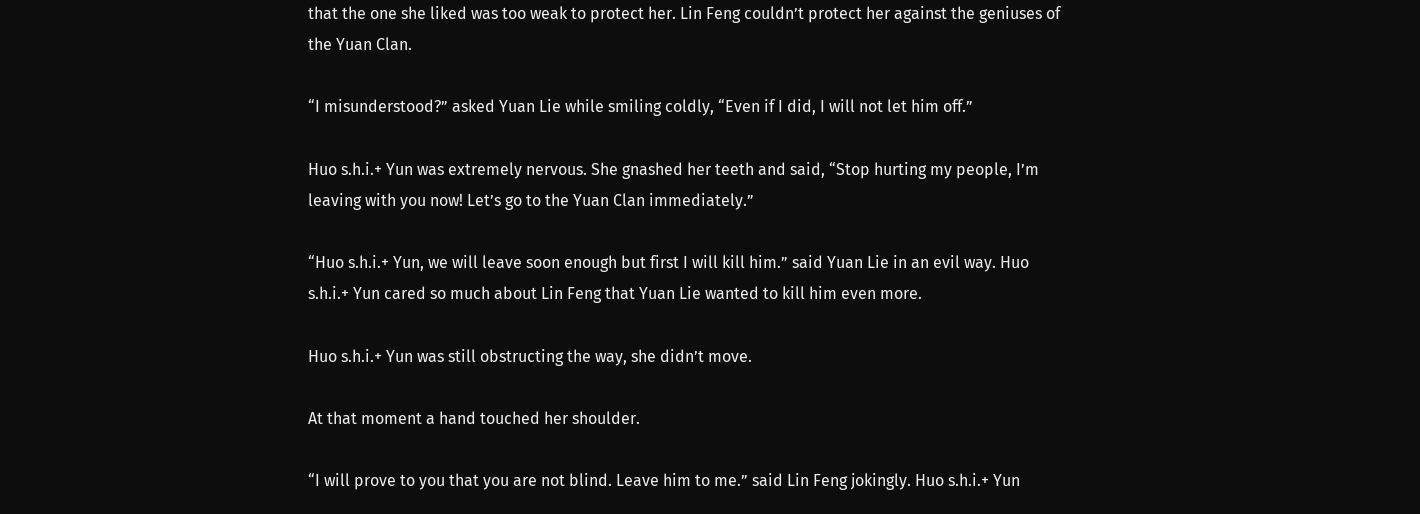that the one she liked was too weak to protect her. Lin Feng couldn’t protect her against the geniuses of the Yuan Clan.

“I misunderstood?” asked Yuan Lie while smiling coldly, “Even if I did, I will not let him off.”

Huo s.h.i.+ Yun was extremely nervous. She gnashed her teeth and said, “Stop hurting my people, I’m leaving with you now! Let’s go to the Yuan Clan immediately.”

“Huo s.h.i.+ Yun, we will leave soon enough but first I will kill him.” said Yuan Lie in an evil way. Huo s.h.i.+ Yun cared so much about Lin Feng that Yuan Lie wanted to kill him even more.

Huo s.h.i.+ Yun was still obstructing the way, she didn’t move.

At that moment a hand touched her shoulder.

“I will prove to you that you are not blind. Leave him to me.” said Lin Feng jokingly. Huo s.h.i.+ Yun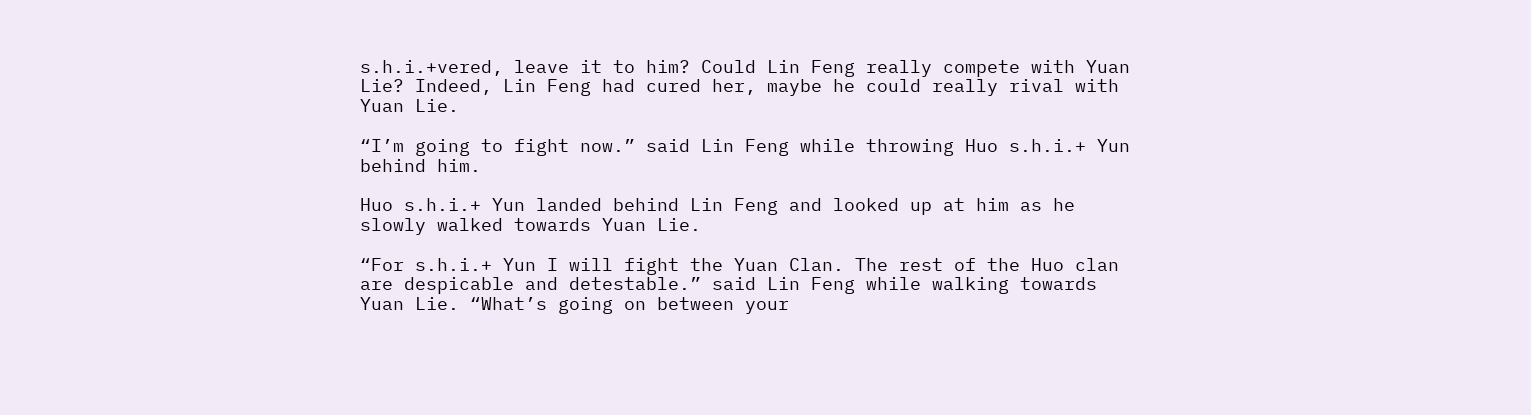s.h.i.+vered, leave it to him? Could Lin Feng really compete with Yuan Lie? Indeed, Lin Feng had cured her, maybe he could really rival with Yuan Lie.

“I’m going to fight now.” said Lin Feng while throwing Huo s.h.i.+ Yun behind him.

Huo s.h.i.+ Yun landed behind Lin Feng and looked up at him as he slowly walked towards Yuan Lie.

“For s.h.i.+ Yun I will fight the Yuan Clan. The rest of the Huo clan are despicable and detestable.” said Lin Feng while walking towards Yuan Lie. “What’s going on between your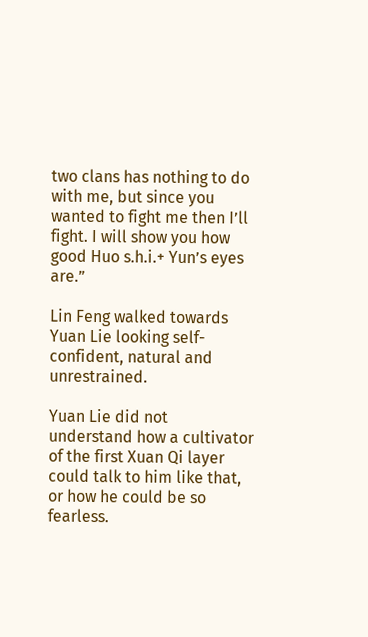two clans has nothing to do with me, but since you wanted to fight me then I’ll fight. I will show you how good Huo s.h.i.+ Yun’s eyes are.”

Lin Feng walked towards Yuan Lie looking self-confident, natural and unrestrained.

Yuan Lie did not understand how a cultivator of the first Xuan Qi layer could talk to him like that, or how he could be so fearless.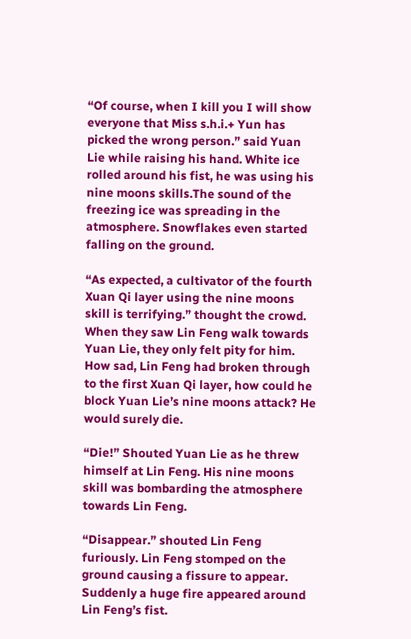“Of course, when I kill you I will show everyone that Miss s.h.i.+ Yun has picked the wrong person.” said Yuan Lie while raising his hand. White ice rolled around his fist, he was using his nine moons skills.The sound of the freezing ice was spreading in the atmosphere. Snowflakes even started falling on the ground.

“As expected, a cultivator of the fourth Xuan Qi layer using the nine moons skill is terrifying.” thought the crowd. When they saw Lin Feng walk towards Yuan Lie, they only felt pity for him. How sad, Lin Feng had broken through to the first Xuan Qi layer, how could he block Yuan Lie’s nine moons attack? He would surely die.

“Die!” Shouted Yuan Lie as he threw himself at Lin Feng. His nine moons skill was bombarding the atmosphere towards Lin Feng.

“Disappear.” shouted Lin Feng furiously. Lin Feng stomped on the ground causing a fissure to appear. Suddenly a huge fire appeared around Lin Feng’s fist.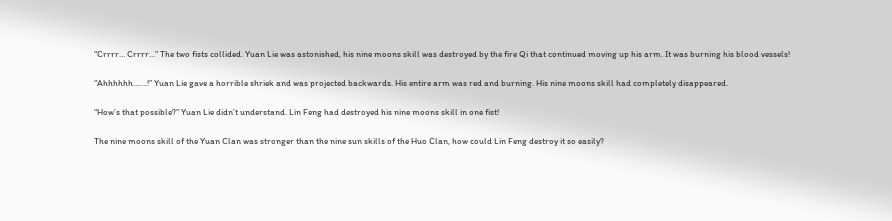“Crrrr… Crrrr…” The two fists collided. Yuan Lie was astonished, his nine moons skill was destroyed by the fire Qi that continued moving up his arm. It was burning his blood vessels!

“Ahhhhhh…….!” Yuan Lie gave a horrible shriek and was projected backwards. His entire arm was red and burning. His nine moons skill had completely disappeared.

“How’s that possible?” Yuan Lie didn’t understand. Lin Feng had destroyed his nine moons skill in one fist!

The nine moons skill of the Yuan Clan was stronger than the nine sun skills of the Huo Clan, how could Lin Feng destroy it so easily?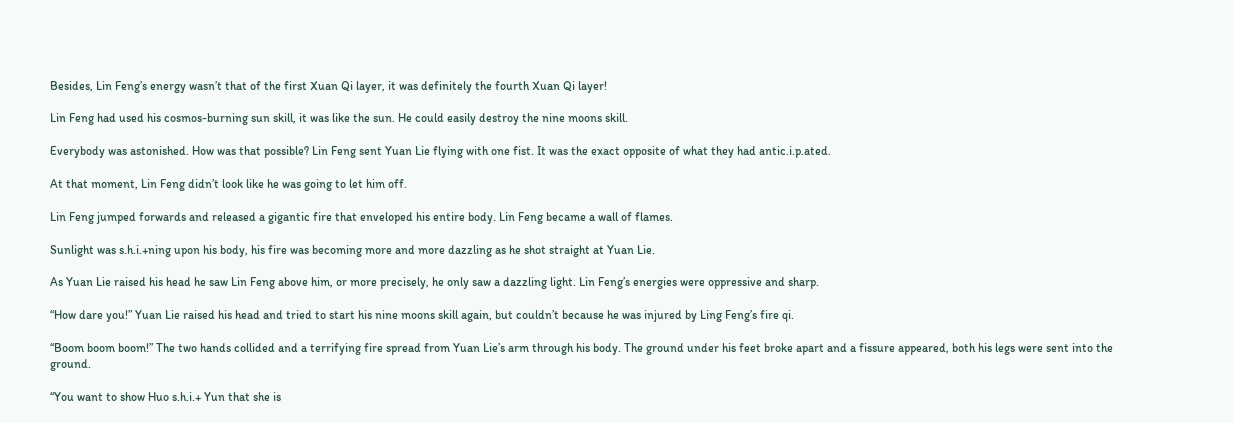Besides, Lin Feng’s energy wasn’t that of the first Xuan Qi layer, it was definitely the fourth Xuan Qi layer!

Lin Feng had used his cosmos-burning sun skill, it was like the sun. He could easily destroy the nine moons skill.

Everybody was astonished. How was that possible? Lin Feng sent Yuan Lie flying with one fist. It was the exact opposite of what they had antic.i.p.ated.

At that moment, Lin Feng didn’t look like he was going to let him off.

Lin Feng jumped forwards and released a gigantic fire that enveloped his entire body. Lin Feng became a wall of flames.

Sunlight was s.h.i.+ning upon his body, his fire was becoming more and more dazzling as he shot straight at Yuan Lie.

As Yuan Lie raised his head he saw Lin Feng above him, or more precisely, he only saw a dazzling light. Lin Feng’s energies were oppressive and sharp.

“How dare you!” Yuan Lie raised his head and tried to start his nine moons skill again, but couldn’t because he was injured by Ling Feng’s fire qi.

“Boom boom boom!” The two hands collided and a terrifying fire spread from Yuan Lie’s arm through his body. The ground under his feet broke apart and a fissure appeared, both his legs were sent into the ground.

“You want to show Huo s.h.i.+ Yun that she is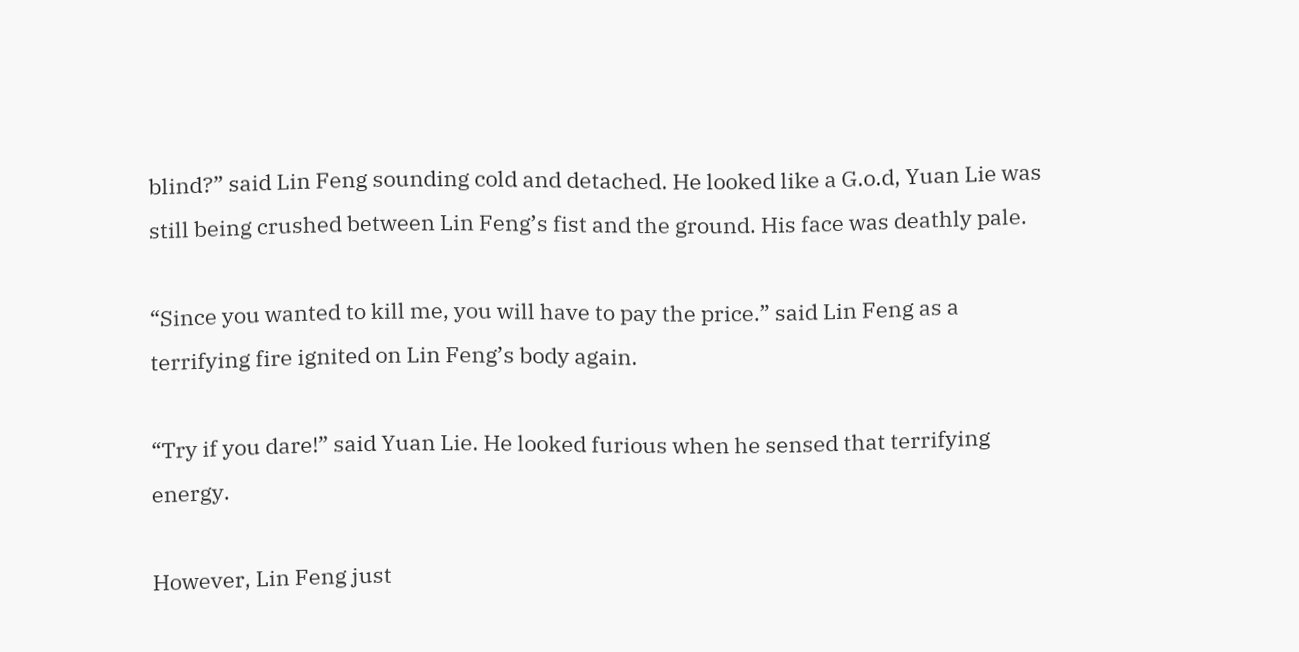blind?” said Lin Feng sounding cold and detached. He looked like a G.o.d, Yuan Lie was still being crushed between Lin Feng’s fist and the ground. His face was deathly pale.

“Since you wanted to kill me, you will have to pay the price.” said Lin Feng as a terrifying fire ignited on Lin Feng’s body again.

“Try if you dare!” said Yuan Lie. He looked furious when he sensed that terrifying energy.

However, Lin Feng just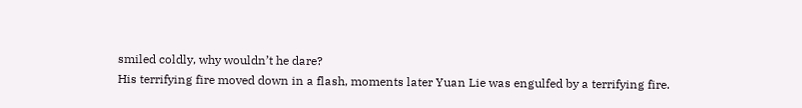smiled coldly, why wouldn’t he dare?
His terrifying fire moved down in a flash, moments later Yuan Lie was engulfed by a terrifying fire.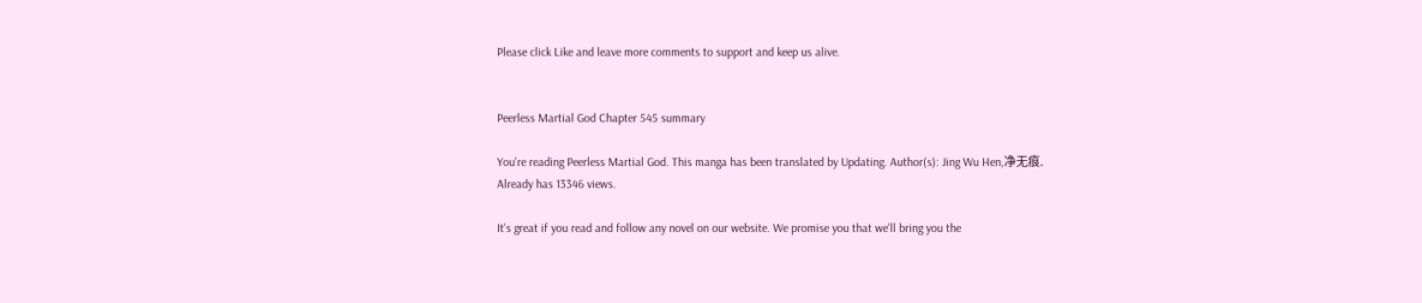Please click Like and leave more comments to support and keep us alive.


Peerless Martial God Chapter 545 summary

You're reading Peerless Martial God. This manga has been translated by Updating. Author(s): Jing Wu Hen,净无痕. Already has 13346 views.

It's great if you read and follow any novel on our website. We promise you that we'll bring you the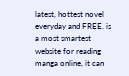latest, hottest novel everyday and FREE. is a most smartest website for reading manga online, it can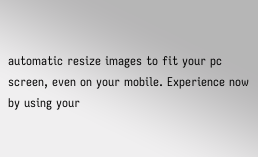automatic resize images to fit your pc screen, even on your mobile. Experience now by using your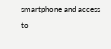smartphone and access to